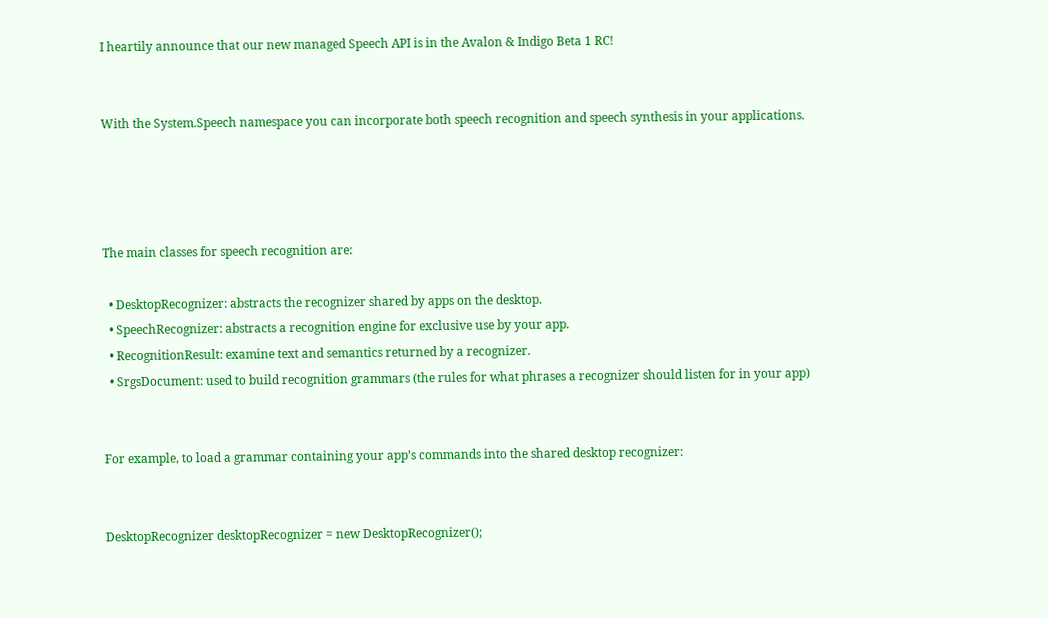I heartily announce that our new managed Speech API is in the Avalon & Indigo Beta 1 RC!


With the System.Speech namespace you can incorporate both speech recognition and speech synthesis in your applications.




The main classes for speech recognition are:

  • DesktopRecognizer: abstracts the recognizer shared by apps on the desktop.
  • SpeechRecognizer: abstracts a recognition engine for exclusive use by your app.
  • RecognitionResult: examine text and semantics returned by a recognizer.
  • SrgsDocument: used to build recognition grammars (the rules for what phrases a recognizer should listen for in your app)


For example, to load a grammar containing your app’s commands into the shared desktop recognizer:


DesktopRecognizer desktopRecognizer = new DesktopRecognizer();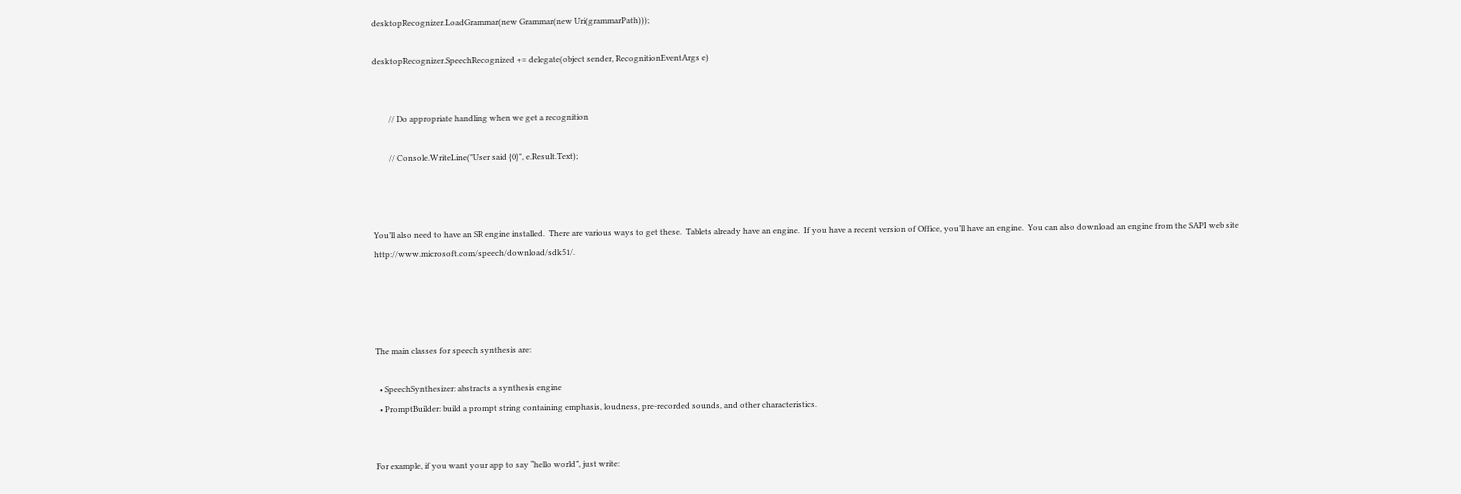desktopRecognizer.LoadGrammar(new Grammar(new Uri(grammarPath)));

desktopRecognizer.SpeechRecognized += delegate(object sender, RecognitionEventArgs e)


        // Do appropriate handling when we get a recognition

        // Console.WriteLine("User said {0}", e.Result.Text);



You’ll also need to have an SR engine installed.  There are various ways to get these.  Tablets already have an engine.  If you have a recent version of Office, you’ll have an engine.  You can also download an engine from the SAPI web site http://www.microsoft.com/speech/download/sdk51/.




The main classes for speech synthesis are:

  • SpeechSynthesizer: abstracts a synthesis engine
  • PromptBuilder: build a prompt string containing emphasis, loudness, pre-recorded sounds, and other characteristics.


For example, if you want your app to say “hello world”, just write: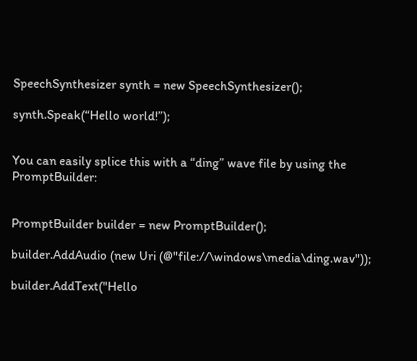SpeechSynthesizer synth = new SpeechSynthesizer();

synth.Speak(“Hello world!”);


You can easily splice this with a “ding” wave file by using the PromptBuilder:


PromptBuilder builder = new PromptBuilder();

builder.AddAudio (new Uri (@"file://\windows\media\ding.wav"));

builder.AddText("Hello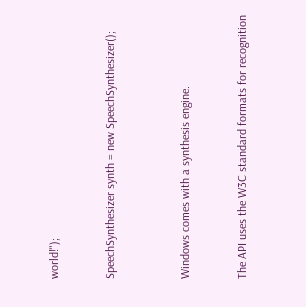world!");


SpeechSynthesizer synth = new SpeechSynthesizer();



Windows comes with a synthesis engine.


The API uses the W3C standard formats for recognition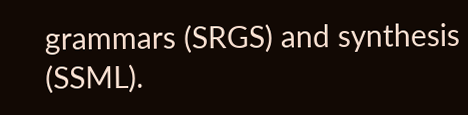grammars (SRGS) and synthesis (SSML).